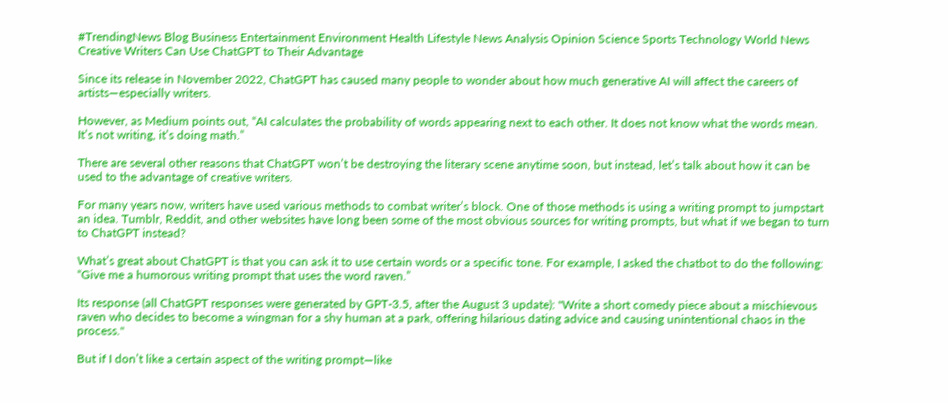#TrendingNews Blog Business Entertainment Environment Health Lifestyle News Analysis Opinion Science Sports Technology World News
Creative Writers Can Use ChatGPT to Their Advantage

Since its release in November 2022, ChatGPT has caused many people to wonder about how much generative AI will affect the careers of artists—especially writers.

However, as Medium points out, “AI calculates the probability of words appearing next to each other. It does not know what the words mean. It’s not writing, it’s doing math.”

There are several other reasons that ChatGPT won’t be destroying the literary scene anytime soon, but instead, let’s talk about how it can be used to the advantage of creative writers.

For many years now, writers have used various methods to combat writer’s block. One of those methods is using a writing prompt to jumpstart an idea. Tumblr, Reddit, and other websites have long been some of the most obvious sources for writing prompts, but what if we began to turn to ChatGPT instead?

What’s great about ChatGPT is that you can ask it to use certain words or a specific tone. For example, I asked the chatbot to do the following: “Give me a humorous writing prompt that uses the word raven.”

Its response (all ChatGPT responses were generated by GPT-3.5, after the August 3 update): "Write a short comedy piece about a mischievous raven who decides to become a wingman for a shy human at a park, offering hilarious dating advice and causing unintentional chaos in the process."

But if I don’t like a certain aspect of the writing prompt—like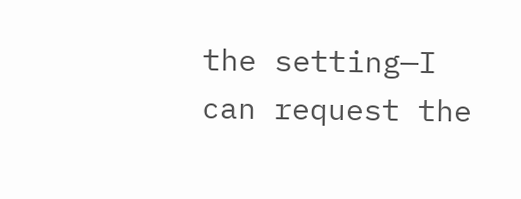the setting—I can request the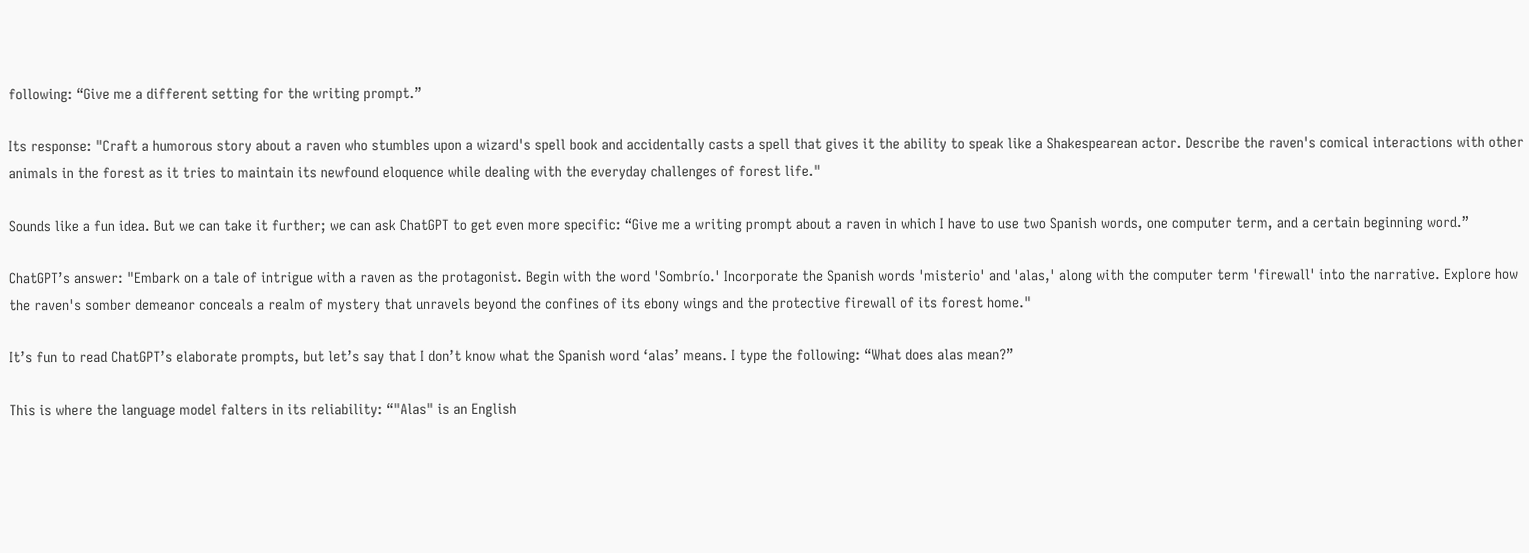following: “Give me a different setting for the writing prompt.”

Its response: "Craft a humorous story about a raven who stumbles upon a wizard's spell book and accidentally casts a spell that gives it the ability to speak like a Shakespearean actor. Describe the raven's comical interactions with other animals in the forest as it tries to maintain its newfound eloquence while dealing with the everyday challenges of forest life."

Sounds like a fun idea. But we can take it further; we can ask ChatGPT to get even more specific: “Give me a writing prompt about a raven in which I have to use two Spanish words, one computer term, and a certain beginning word.”

ChatGPT’s answer: "Embark on a tale of intrigue with a raven as the protagonist. Begin with the word 'Sombrío.' Incorporate the Spanish words 'misterio' and 'alas,' along with the computer term 'firewall' into the narrative. Explore how the raven's somber demeanor conceals a realm of mystery that unravels beyond the confines of its ebony wings and the protective firewall of its forest home."

It’s fun to read ChatGPT’s elaborate prompts, but let’s say that I don’t know what the Spanish word ‘alas’ means. I type the following: “What does alas mean?”

This is where the language model falters in its reliability: “"Alas" is an English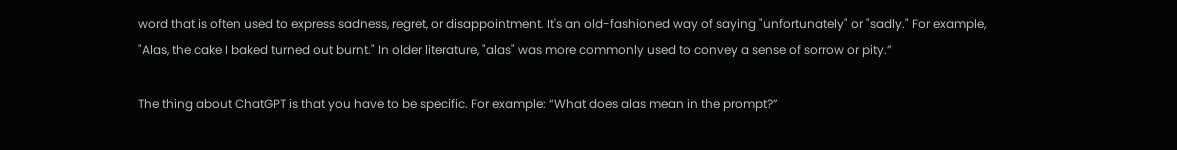word that is often used to express sadness, regret, or disappointment. It's an old-fashioned way of saying "unfortunately" or "sadly." For example, "Alas, the cake I baked turned out burnt." In older literature, "alas" was more commonly used to convey a sense of sorrow or pity.”

The thing about ChatGPT is that you have to be specific. For example: “What does alas mean in the prompt?”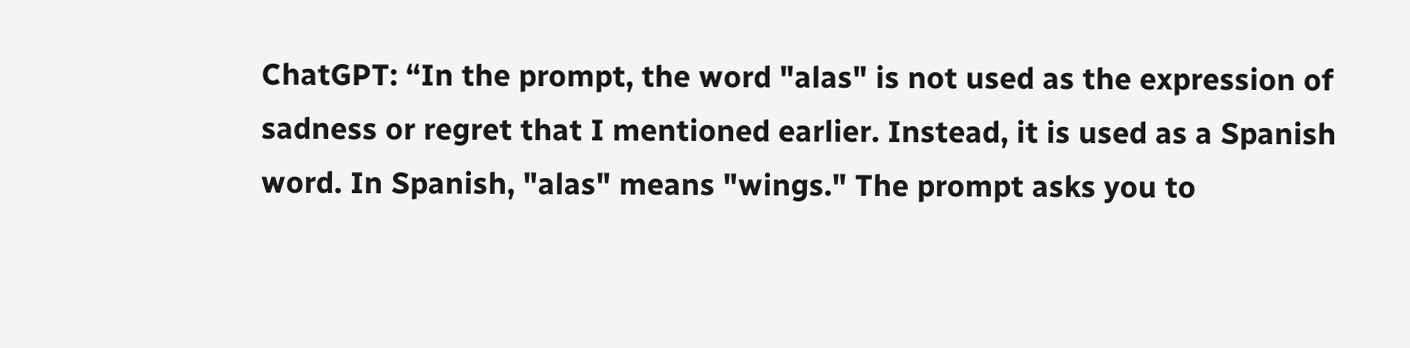ChatGPT: “In the prompt, the word "alas" is not used as the expression of sadness or regret that I mentioned earlier. Instead, it is used as a Spanish word. In Spanish, "alas" means "wings." The prompt asks you to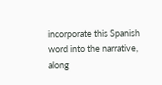incorporate this Spanish word into the narrative, along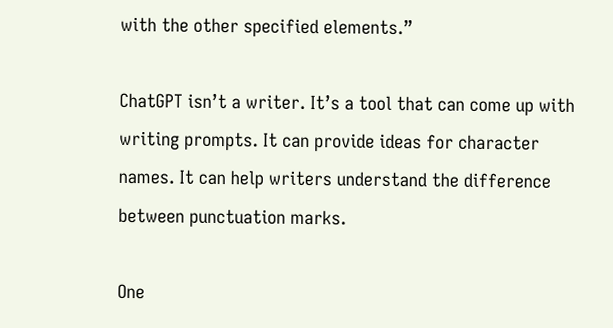with the other specified elements.”

ChatGPT isn’t a writer. It’s a tool that can come up with writing prompts. It can provide ideas for character names. It can help writers understand the difference between punctuation marks.

One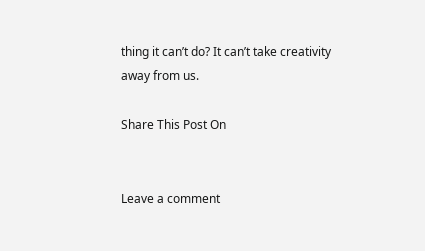thing it can’t do? It can’t take creativity away from us.

Share This Post On


Leave a comment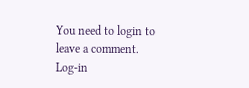You need to login to leave a comment. Log-in